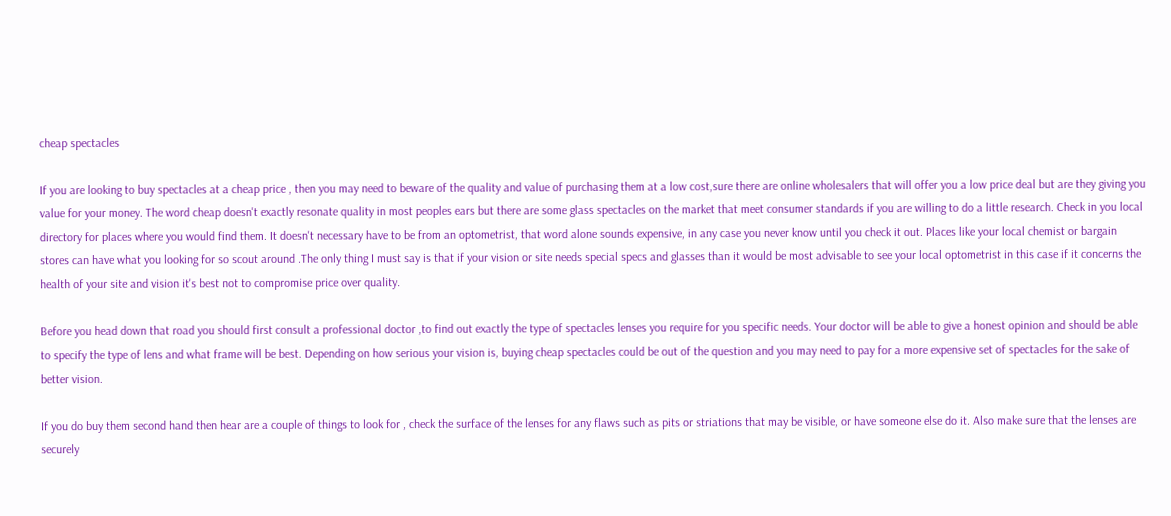cheap spectacles

If you are looking to buy spectacles at a cheap price , then you may need to beware of the quality and value of purchasing them at a low cost,sure there are online wholesalers that will offer you a low price deal but are they giving you value for your money. The word cheap doesn't exactly resonate quality in most peoples ears but there are some glass spectacles on the market that meet consumer standards if you are willing to do a little research. Check in you local directory for places where you would find them. It doesn't necessary have to be from an optometrist, that word alone sounds expensive, in any case you never know until you check it out. Places like your local chemist or bargain stores can have what you looking for so scout around .The only thing I must say is that if your vision or site needs special specs and glasses than it would be most advisable to see your local optometrist in this case if it concerns the health of your site and vision it's best not to compromise price over quality.

Before you head down that road you should first consult a professional doctor ,to find out exactly the type of spectacles lenses you require for you specific needs. Your doctor will be able to give a honest opinion and should be able to specify the type of lens and what frame will be best. Depending on how serious your vision is, buying cheap spectacles could be out of the question and you may need to pay for a more expensive set of spectacles for the sake of better vision.

If you do buy them second hand then hear are a couple of things to look for , check the surface of the lenses for any flaws such as pits or striations that may be visible, or have someone else do it. Also make sure that the lenses are securely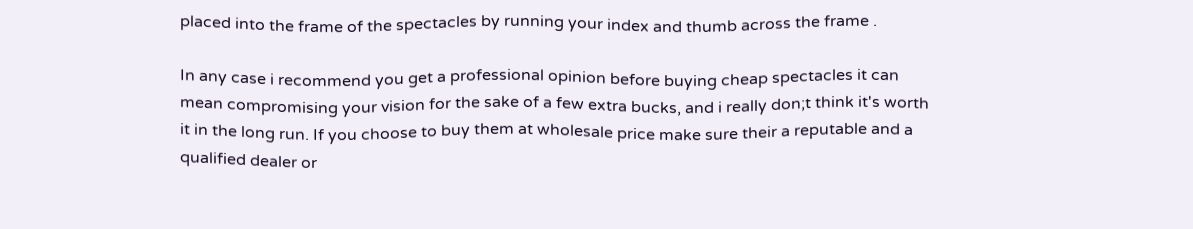placed into the frame of the spectacles by running your index and thumb across the frame .

In any case i recommend you get a professional opinion before buying cheap spectacles it can mean compromising your vision for the sake of a few extra bucks, and i really don;t think it's worth it in the long run. If you choose to buy them at wholesale price make sure their a reputable and a qualified dealer or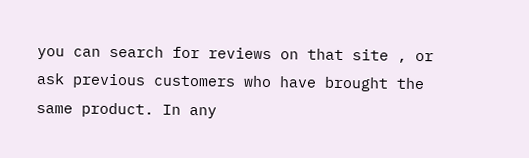you can search for reviews on that site , or ask previous customers who have brought the same product. In any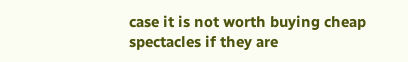case it is not worth buying cheap spectacles if they are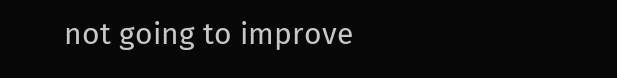not going to improve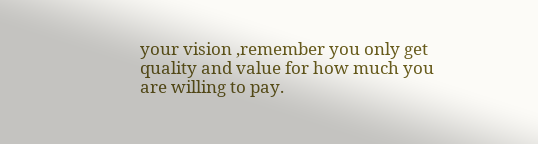your vision ,remember you only get quality and value for how much you are willing to pay.